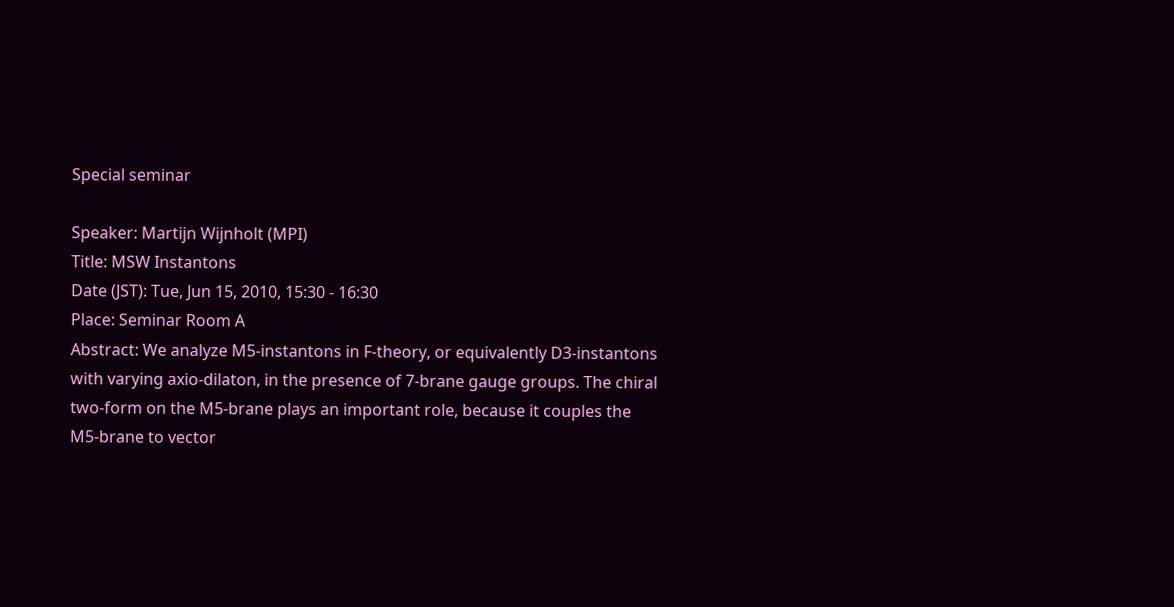Special seminar

Speaker: Martijn Wijnholt (MPI)
Title: MSW Instantons
Date (JST): Tue, Jun 15, 2010, 15:30 - 16:30
Place: Seminar Room A
Abstract: We analyze M5-instantons in F-theory, or equivalently D3-instantons with varying axio-dilaton, in the presence of 7-brane gauge groups. The chiral two-form on the M5-brane plays an important role, because it couples the M5-brane to vector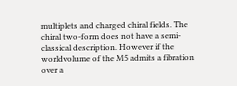multiplets and charged chiral fields. The chiral two-form does not have a semi-classical description. However if the worldvolume of the M5 admits a fibration over a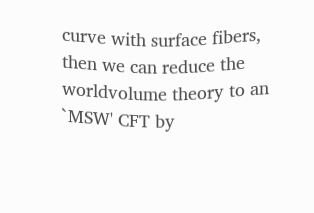curve with surface fibers, then we can reduce the worldvolume theory to an `MSW' CFT by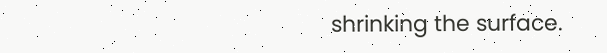shrinking the surface.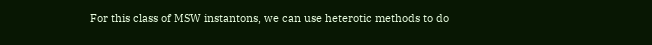For this class of MSW instantons, we can use heterotic methods to do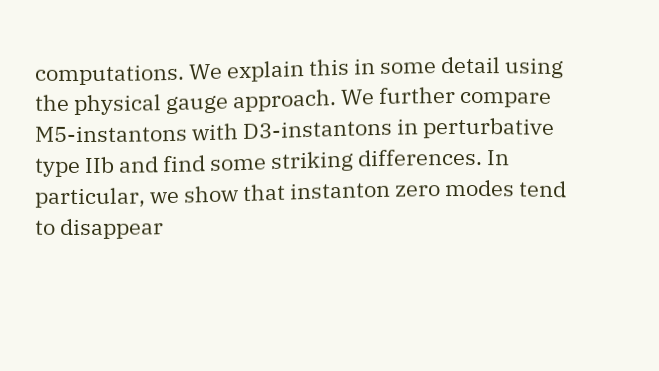computations. We explain this in some detail using the physical gauge approach. We further compare M5-instantons with D3-instantons in perturbative type IIb and find some striking differences. In particular, we show that instanton zero modes tend to disappear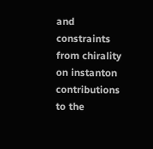and constraints from chirality on instanton contributions to the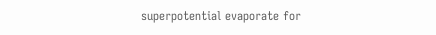superpotential evaporate for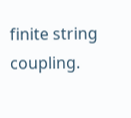finite string coupling.